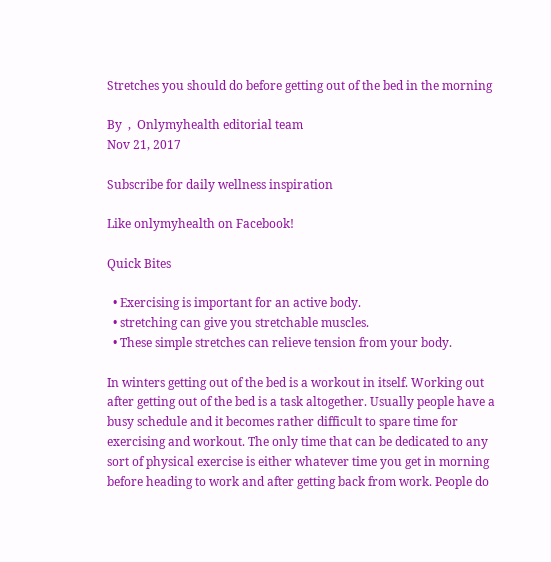Stretches you should do before getting out of the bed in the morning

By  ,  Onlymyhealth editorial team
Nov 21, 2017

Subscribe for daily wellness inspiration

Like onlymyhealth on Facebook!

Quick Bites

  • Exercising is important for an active body.
  • stretching can give you stretchable muscles.
  • These simple stretches can relieve tension from your body.

In winters getting out of the bed is a workout in itself. Working out after getting out of the bed is a task altogether. Usually people have a busy schedule and it becomes rather difficult to spare time for exercising and workout. The only time that can be dedicated to any sort of physical exercise is either whatever time you get in morning before heading to work and after getting back from work. People do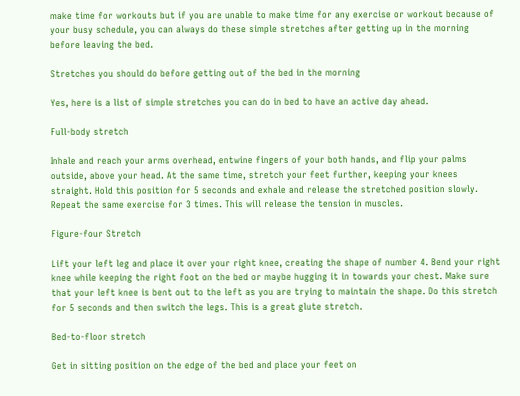make time for workouts but if you are unable to make time for any exercise or workout because of your busy schedule, you can always do these simple stretches after getting up in the morning before leaving the bed.

Stretches you should do before getting out of the bed in the morning

Yes, here is a list of simple stretches you can do in bed to have an active day ahead.

Full-body stretch

Inhale and reach your arms overhead, entwine fingers of your both hands, and flip your palms outside, above your head. At the same time, stretch your feet further, keeping your knees straight. Hold this position for 5 seconds and exhale and release the stretched position slowly. Repeat the same exercise for 3 times. This will release the tension in muscles.

Figure-four Stretch

Lift your left leg and place it over your right knee, creating the shape of number 4. Bend your right knee while keeping the right foot on the bed or maybe hugging it in towards your chest. Make sure that your left knee is bent out to the left as you are trying to maintain the shape. Do this stretch for 5 seconds and then switch the legs. This is a great glute stretch.

Bed-to-floor stretch

Get in sitting position on the edge of the bed and place your feet on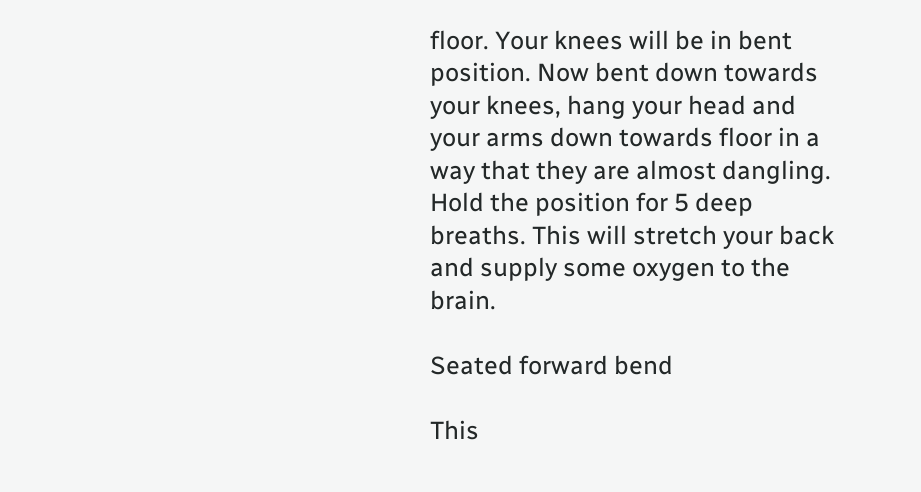floor. Your knees will be in bent position. Now bent down towards your knees, hang your head and your arms down towards floor in a way that they are almost dangling. Hold the position for 5 deep breaths. This will stretch your back and supply some oxygen to the brain.

Seated forward bend

This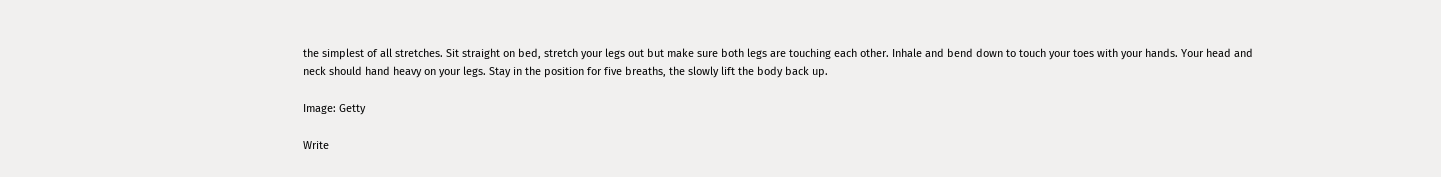the simplest of all stretches. Sit straight on bed, stretch your legs out but make sure both legs are touching each other. Inhale and bend down to touch your toes with your hands. Your head and neck should hand heavy on your legs. Stay in the position for five breaths, the slowly lift the body back up.

Image: Getty

Write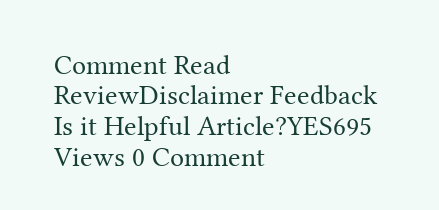Comment Read ReviewDisclaimer Feedback
Is it Helpful Article?YES695 Views 0 Comment